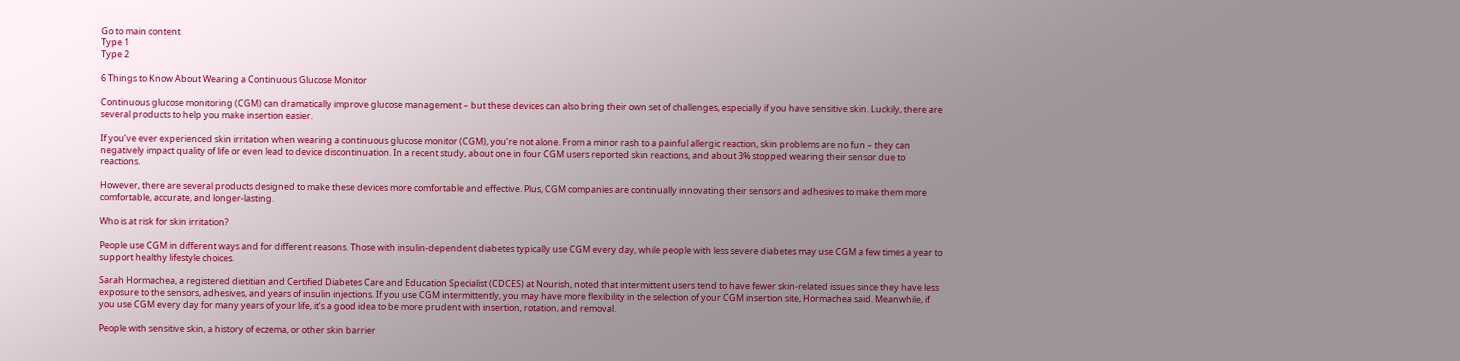Go to main content
Type 1
Type 2

6 Things to Know About Wearing a Continuous Glucose Monitor

Continuous glucose monitoring (CGM) can dramatically improve glucose management – but these devices can also bring their own set of challenges, especially if you have sensitive skin. Luckily, there are several products to help you make insertion easier.

If you’ve ever experienced skin irritation when wearing a continuous glucose monitor (CGM), you’re not alone. From a minor rash to a painful allergic reaction, skin problems are no fun – they can negatively impact quality of life or even lead to device discontinuation. In a recent study, about one in four CGM users reported skin reactions, and about 3% stopped wearing their sensor due to reactions.

However, there are several products designed to make these devices more comfortable and effective. Plus, CGM companies are continually innovating their sensors and adhesives to make them more comfortable, accurate, and longer-lasting.

Who is at risk for skin irritation?

People use CGM in different ways and for different reasons. Those with insulin-dependent diabetes typically use CGM every day, while people with less severe diabetes may use CGM a few times a year to support healthy lifestyle choices.

Sarah Hormachea, a registered dietitian and Certified Diabetes Care and Education Specialist (CDCES) at Nourish, noted that intermittent users tend to have fewer skin-related issues since they have less exposure to the sensors, adhesives, and years of insulin injections. If you use CGM intermittently, you may have more flexibility in the selection of your CGM insertion site, Hormachea said. Meanwhile, if you use CGM every day for many years of your life, it’s a good idea to be more prudent with insertion, rotation, and removal.

People with sensitive skin, a history of eczema, or other skin barrier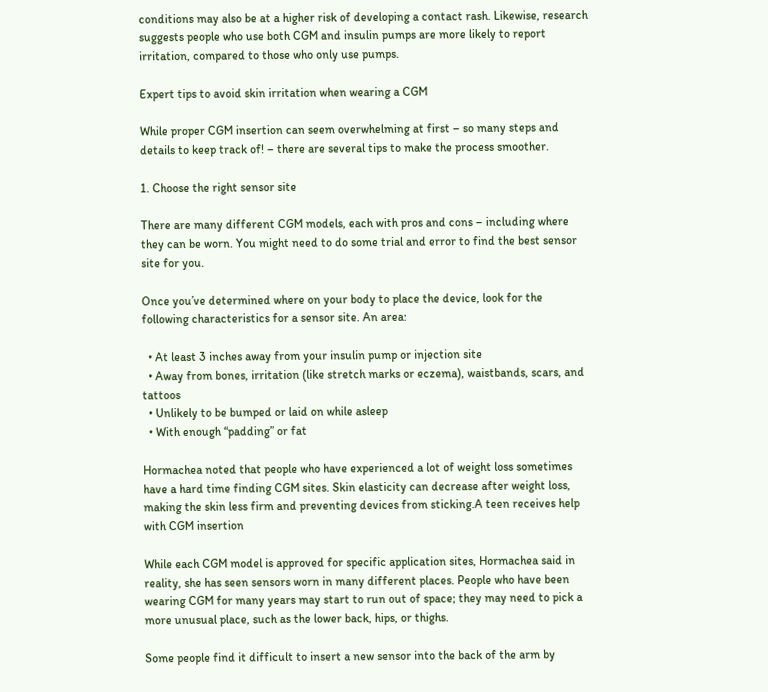conditions may also be at a higher risk of developing a contact rash. Likewise, research suggests people who use both CGM and insulin pumps are more likely to report irritation, compared to those who only use pumps.

Expert tips to avoid skin irritation when wearing a CGM

While proper CGM insertion can seem overwhelming at first – so many steps and details to keep track of! – there are several tips to make the process smoother.

1. Choose the right sensor site

There are many different CGM models, each with pros and cons – including where they can be worn. You might need to do some trial and error to find the best sensor site for you.

Once you’ve determined where on your body to place the device, look for the following characteristics for a sensor site. An area:

  • At least 3 inches away from your insulin pump or injection site
  • Away from bones, irritation (like stretch marks or eczema), waistbands, scars, and tattoos
  • Unlikely to be bumped or laid on while asleep
  • With enough “padding” or fat

Hormachea noted that people who have experienced a lot of weight loss sometimes have a hard time finding CGM sites. Skin elasticity can decrease after weight loss, making the skin less firm and preventing devices from sticking.A teen receives help with CGM insertion

While each CGM model is approved for specific application sites, Hormachea said in reality, she has seen sensors worn in many different places. People who have been wearing CGM for many years may start to run out of space; they may need to pick a more unusual place, such as the lower back, hips, or thighs.

Some people find it difficult to insert a new sensor into the back of the arm by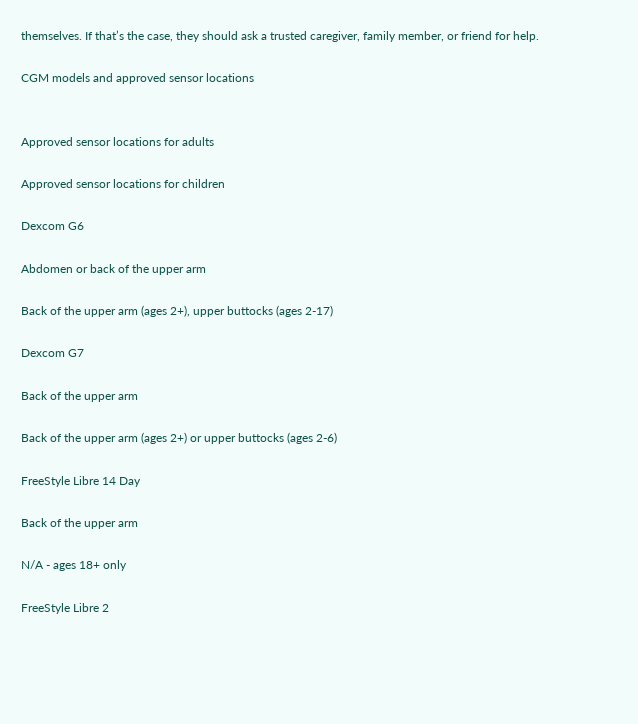themselves. If that’s the case, they should ask a trusted caregiver, family member, or friend for help.

CGM models and approved sensor locations


Approved sensor locations for adults

Approved sensor locations for children

Dexcom G6

Abdomen or back of the upper arm

Back of the upper arm (ages 2+), upper buttocks (ages 2-17)

Dexcom G7

Back of the upper arm

Back of the upper arm (ages 2+) or upper buttocks (ages 2-6)

FreeStyle Libre 14 Day

Back of the upper arm

N/A - ages 18+ only

FreeStyle Libre 2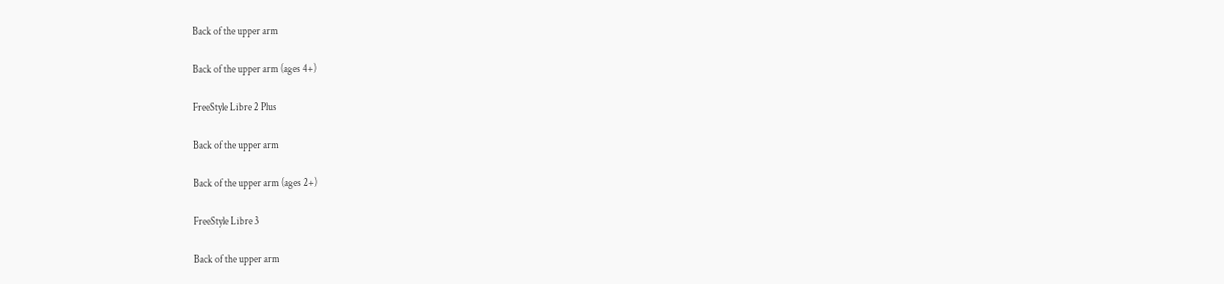Back of the upper arm

Back of the upper arm (ages 4+)

FreeStyle Libre 2 Plus

Back of the upper arm

Back of the upper arm (ages 2+)

FreeStyle Libre 3

Back of the upper arm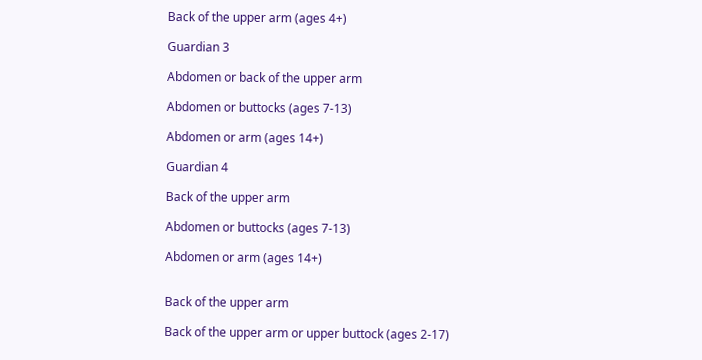Back of the upper arm (ages 4+)

Guardian 3

Abdomen or back of the upper arm

Abdomen or buttocks (ages 7-13)

Abdomen or arm (ages 14+)

Guardian 4

Back of the upper arm

Abdomen or buttocks (ages 7-13)

Abdomen or arm (ages 14+)


Back of the upper arm

Back of the upper arm or upper buttock (ages 2-17)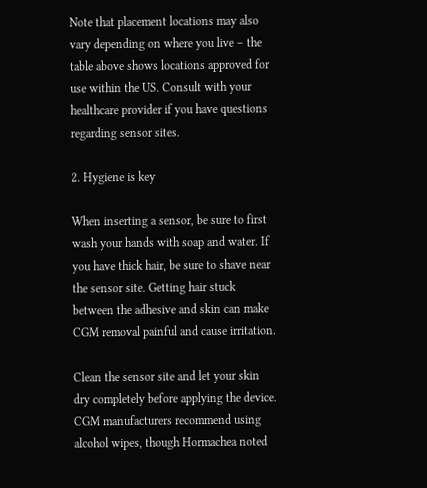Note that placement locations may also vary depending on where you live – the table above shows locations approved for use within the US. Consult with your healthcare provider if you have questions regarding sensor sites.

2. Hygiene is key

When inserting a sensor, be sure to first wash your hands with soap and water. If you have thick hair, be sure to shave near the sensor site. Getting hair stuck between the adhesive and skin can make CGM removal painful and cause irritation.

Clean the sensor site and let your skin dry completely before applying the device. CGM manufacturers recommend using alcohol wipes, though Hormachea noted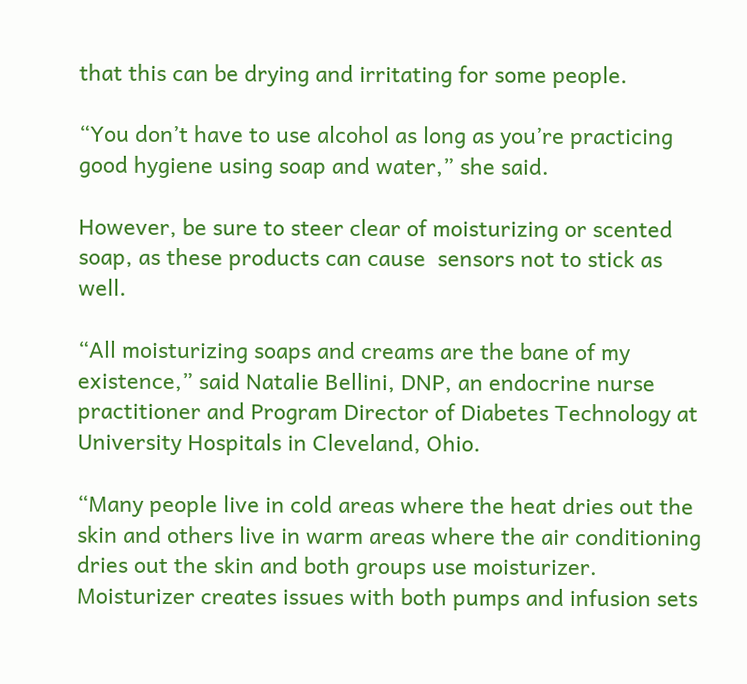that this can be drying and irritating for some people.

“You don’t have to use alcohol as long as you’re practicing good hygiene using soap and water,” she said.

However, be sure to steer clear of moisturizing or scented soap, as these products can cause  sensors not to stick as well.

“All moisturizing soaps and creams are the bane of my existence,” said Natalie Bellini, DNP, an endocrine nurse practitioner and Program Director of Diabetes Technology at University Hospitals in Cleveland, Ohio.

“Many people live in cold areas where the heat dries out the skin and others live in warm areas where the air conditioning dries out the skin and both groups use moisturizer. Moisturizer creates issues with both pumps and infusion sets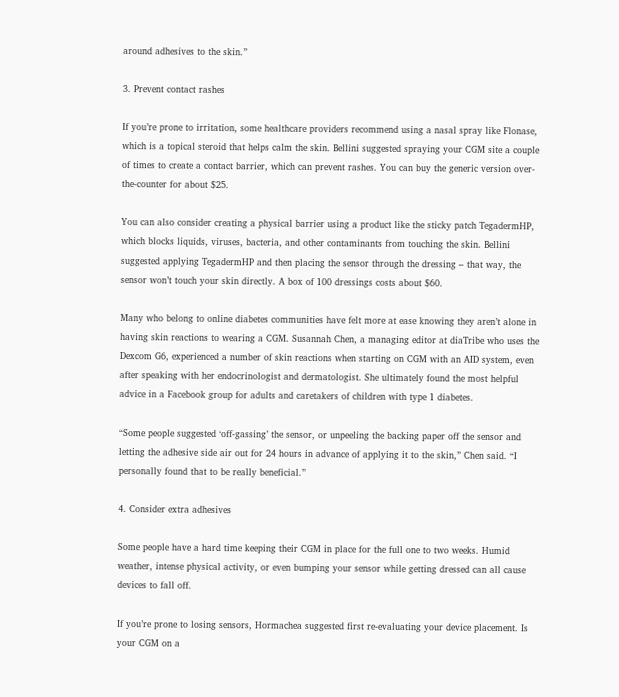around adhesives to the skin.”

3. Prevent contact rashes

If you’re prone to irritation, some healthcare providers recommend using a nasal spray like Flonase, which is a topical steroid that helps calm the skin. Bellini suggested spraying your CGM site a couple of times to create a contact barrier, which can prevent rashes. You can buy the generic version over-the-counter for about $25.

You can also consider creating a physical barrier using a product like the sticky patch TegadermHP, which blocks liquids, viruses, bacteria, and other contaminants from touching the skin. Bellini suggested applying TegadermHP and then placing the sensor through the dressing – that way, the sensor won’t touch your skin directly. A box of 100 dressings costs about $60.

Many who belong to online diabetes communities have felt more at ease knowing they aren’t alone in having skin reactions to wearing a CGM. Susannah Chen, a managing editor at diaTribe who uses the Dexcom G6, experienced a number of skin reactions when starting on CGM with an AID system, even after speaking with her endocrinologist and dermatologist. She ultimately found the most helpful advice in a Facebook group for adults and caretakers of children with type 1 diabetes.

“Some people suggested ‘off-gassing’ the sensor, or unpeeling the backing paper off the sensor and letting the adhesive side air out for 24 hours in advance of applying it to the skin,” Chen said. “I personally found that to be really beneficial.”

4. Consider extra adhesives

Some people have a hard time keeping their CGM in place for the full one to two weeks. Humid weather, intense physical activity, or even bumping your sensor while getting dressed can all cause devices to fall off.

If you’re prone to losing sensors, Hormachea suggested first re-evaluating your device placement. Is your CGM on a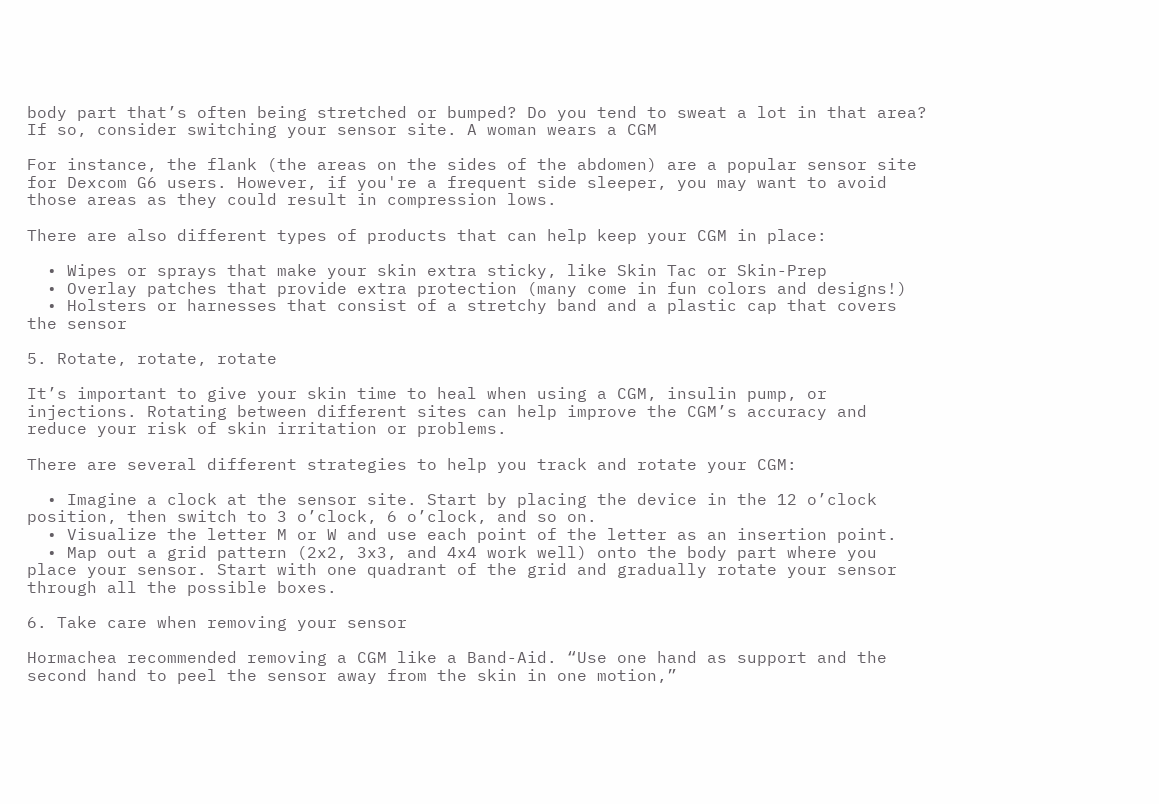body part that’s often being stretched or bumped? Do you tend to sweat a lot in that area? If so, consider switching your sensor site. A woman wears a CGM

For instance, the flank (the areas on the sides of the abdomen) are a popular sensor site for Dexcom G6 users. However, if you're a frequent side sleeper, you may want to avoid those areas as they could result in compression lows.

There are also different types of products that can help keep your CGM in place:

  • Wipes or sprays that make your skin extra sticky, like Skin Tac or Skin-Prep
  • Overlay patches that provide extra protection (many come in fun colors and designs!)
  • Holsters or harnesses that consist of a stretchy band and a plastic cap that covers the sensor

5. Rotate, rotate, rotate

It’s important to give your skin time to heal when using a CGM, insulin pump, or injections. Rotating between different sites can help improve the CGM’s accuracy and reduce your risk of skin irritation or problems.

There are several different strategies to help you track and rotate your CGM:

  • Imagine a clock at the sensor site. Start by placing the device in the 12 o’clock position, then switch to 3 o’clock, 6 o’clock, and so on.
  • Visualize the letter M or W and use each point of the letter as an insertion point.
  • Map out a grid pattern (2x2, 3x3, and 4x4 work well) onto the body part where you place your sensor. Start with one quadrant of the grid and gradually rotate your sensor through all the possible boxes.

6. Take care when removing your sensor

Hormachea recommended removing a CGM like a Band-Aid. “Use one hand as support and the second hand to peel the sensor away from the skin in one motion,”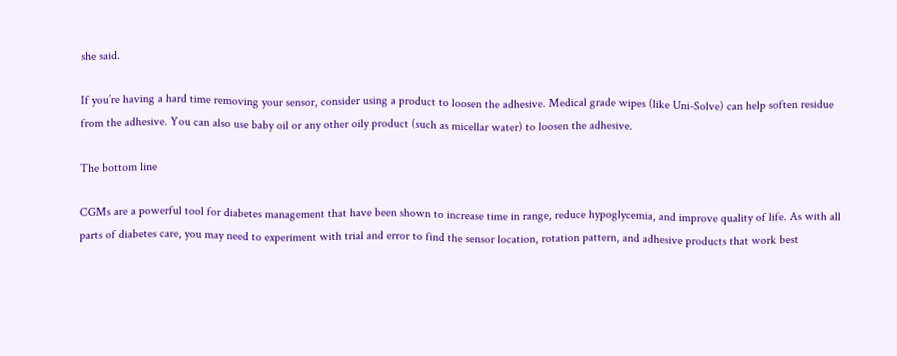she said.

If you’re having a hard time removing your sensor, consider using a product to loosen the adhesive. Medical grade wipes (like Uni-Solve) can help soften residue from the adhesive. You can also use baby oil or any other oily product (such as micellar water) to loosen the adhesive.

The bottom line

CGMs are a powerful tool for diabetes management that have been shown to increase time in range, reduce hypoglycemia, and improve quality of life. As with all parts of diabetes care, you may need to experiment with trial and error to find the sensor location, rotation pattern, and adhesive products that work best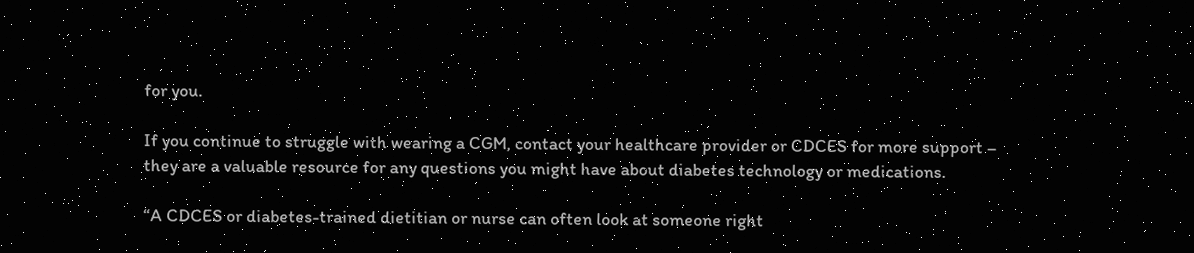for you.

If you continue to struggle with wearing a CGM, contact your healthcare provider or CDCES for more support – they are a valuable resource for any questions you might have about diabetes technology or medications.

“A CDCES or diabetes-trained dietitian or nurse can often look at someone right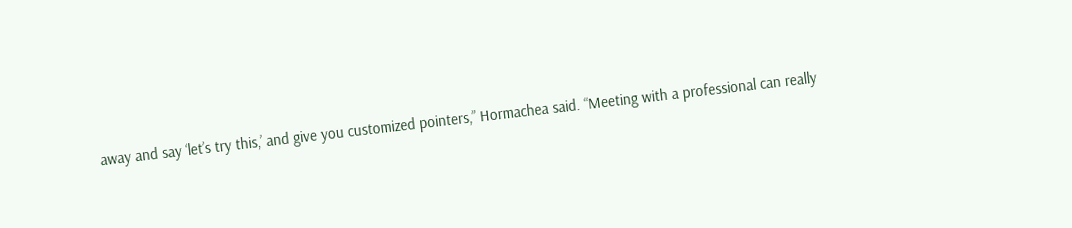away and say ‘let’s try this,’ and give you customized pointers,” Hormachea said. “Meeting with a professional can really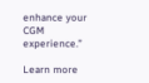enhance your CGM experience.”

Learn more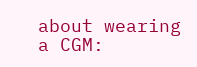about wearing a CGM: